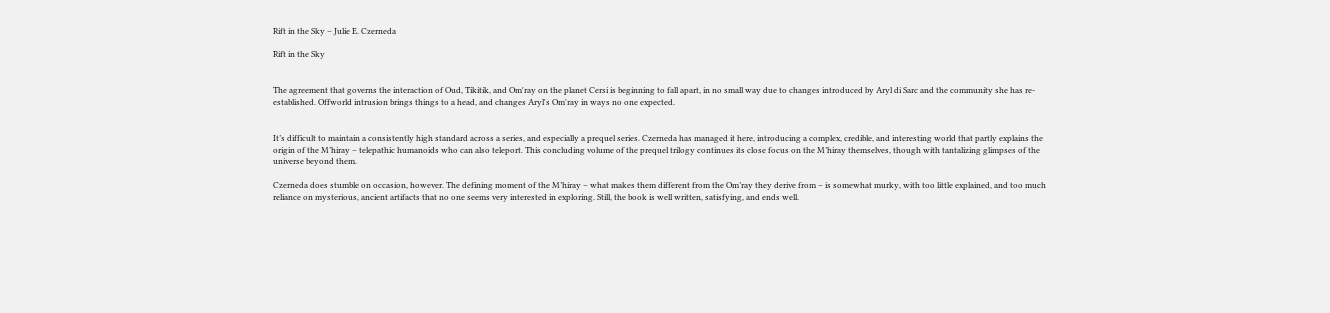Rift in the Sky – Julie E. Czerneda

Rift in the Sky


The agreement that governs the interaction of Oud, Tikitik, and Om'ray on the planet Cersi is beginning to fall apart, in no small way due to changes introduced by Aryl di Sarc and the community she has re-established. Offworld intrusion brings things to a head, and changes Aryl's Om'ray in ways no one expected.


It’s difficult to maintain a consistently high standard across a series, and especially a prequel series. Czerneda has managed it here, introducing a complex, credible, and interesting world that partly explains the origin of the M’hiray – telepathic humanoids who can also teleport. This concluding volume of the prequel trilogy continues its close focus on the M’hiray themselves, though with tantalizing glimpses of the universe beyond them.

Czerneda does stumble on occasion, however. The defining moment of the M’hiray – what makes them different from the Om’ray they derive from – is somewhat murky, with too little explained, and too much reliance on mysterious, ancient artifacts that no one seems very interested in exploring. Still, the book is well written, satisfying, and ends well.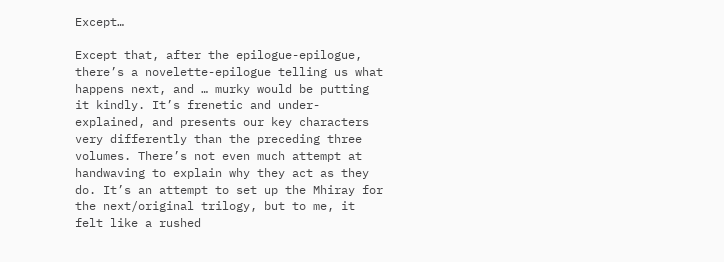Except…

Except that, after the epilogue-epilogue, there’s a novelette-epilogue telling us what happens next, and … murky would be putting it kindly. It’s frenetic and under-explained, and presents our key characters very differently than the preceding three volumes. There’s not even much attempt at handwaving to explain why they act as they do. It’s an attempt to set up the Mhiray for the next/original trilogy, but to me, it felt like a rushed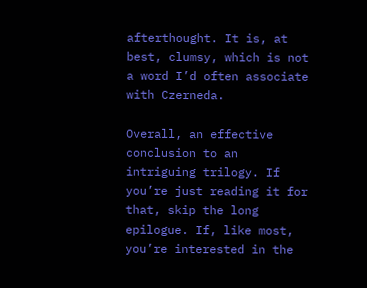afterthought. It is, at best, clumsy, which is not a word I’d often associate with Czerneda.

Overall, an effective conclusion to an intriguing trilogy. If you’re just reading it for that, skip the long epilogue. If, like most, you’re interested in the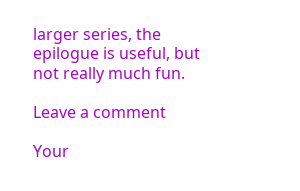larger series, the epilogue is useful, but not really much fun.

Leave a comment

Your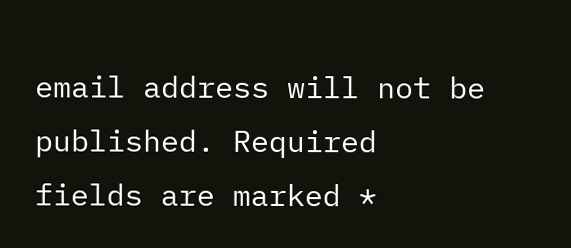email address will not be published. Required fields are marked *